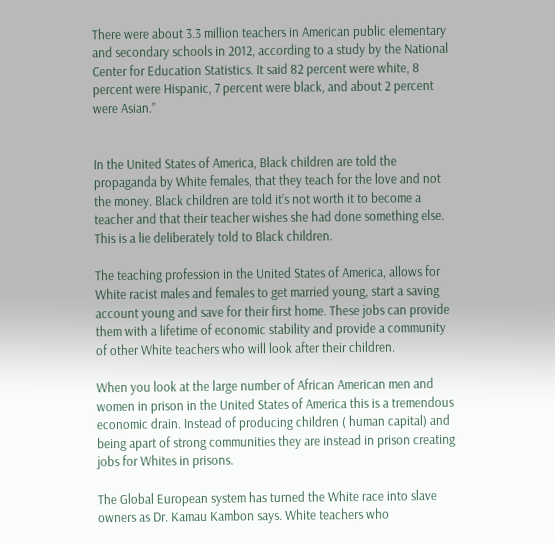There were about 3.3 million teachers in American public elementary and secondary schools in 2012, according to a study by the National Center for Education Statistics. It said 82 percent were white, 8 percent were Hispanic, 7 percent were black, and about 2 percent were Asian.”


In the United States of America, Black children are told the propaganda by White females, that they teach for the love and not the money. Black children are told it’s not worth it to become a teacher and that their teacher wishes she had done something else. This is a lie deliberately told to Black children.

The teaching profession in the United States of America, allows for White racist males and females to get married young, start a saving account young and save for their first home. These jobs can provide them with a lifetime of economic stability and provide a community of other White teachers who will look after their children.

When you look at the large number of African American men and women in prison in the United States of America this is a tremendous economic drain. Instead of producing children ( human capital) and being apart of strong communities they are instead in prison creating jobs for Whites in prisons.

The Global European system has turned the White race into slave owners as Dr. Kamau Kambon says. White teachers who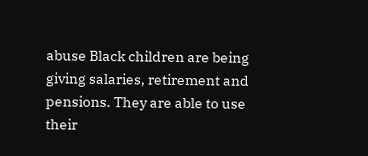abuse Black children are being giving salaries, retirement and pensions. They are able to use their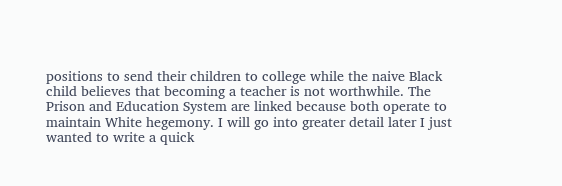positions to send their children to college while the naive Black child believes that becoming a teacher is not worthwhile. The Prison and Education System are linked because both operate to maintain White hegemony. I will go into greater detail later I just wanted to write a quick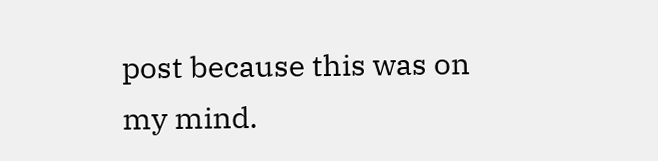post because this was on my mind.